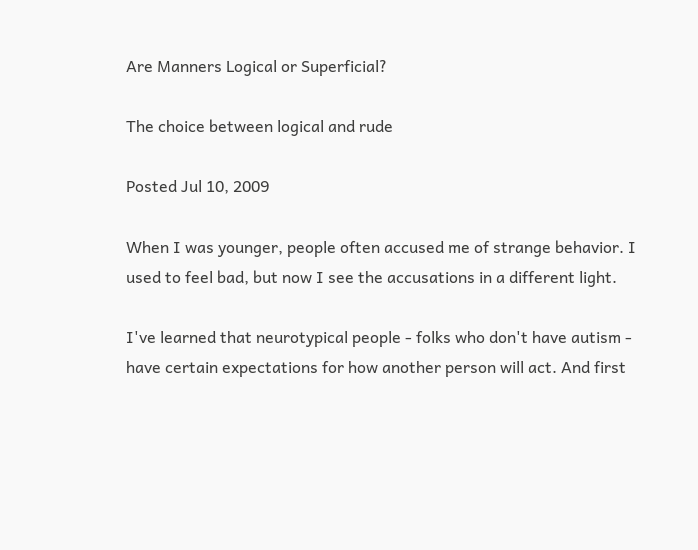Are Manners Logical or Superficial?

The choice between logical and rude

Posted Jul 10, 2009

When I was younger, people often accused me of strange behavior. I used to feel bad, but now I see the accusations in a different light.

I've learned that neurotypical people - folks who don't have autism - have certain expectations for how another person will act. And first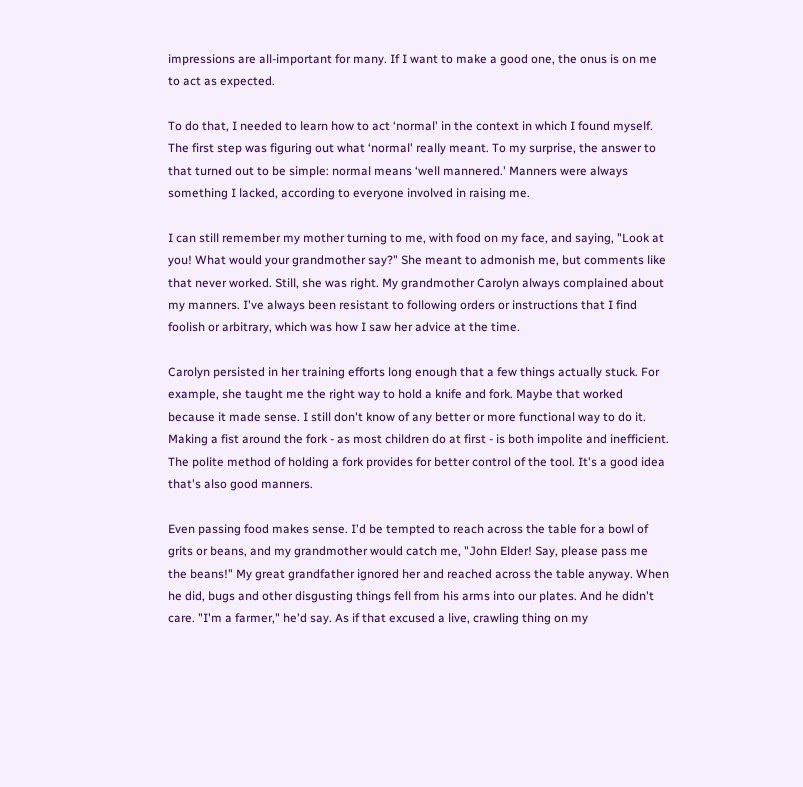impressions are all-important for many. If I want to make a good one, the onus is on me to act as expected.

To do that, I needed to learn how to act ‘normal' in the context in which I found myself. The first step was figuring out what ‘normal' really meant. To my surprise, the answer to that turned out to be simple: normal means ‘well mannered.' Manners were always something I lacked, according to everyone involved in raising me.

I can still remember my mother turning to me, with food on my face, and saying, "Look at you! What would your grandmother say?" She meant to admonish me, but comments like that never worked. Still, she was right. My grandmother Carolyn always complained about my manners. I've always been resistant to following orders or instructions that I find foolish or arbitrary, which was how I saw her advice at the time.

Carolyn persisted in her training efforts long enough that a few things actually stuck. For example, she taught me the right way to hold a knife and fork. Maybe that worked because it made sense. I still don't know of any better or more functional way to do it. Making a fist around the fork - as most children do at first - is both impolite and inefficient. The polite method of holding a fork provides for better control of the tool. It's a good idea that's also good manners.

Even passing food makes sense. I'd be tempted to reach across the table for a bowl of grits or beans, and my grandmother would catch me, "John Elder! Say, please pass me the beans!" My great grandfather ignored her and reached across the table anyway. When he did, bugs and other disgusting things fell from his arms into our plates. And he didn't care. "I'm a farmer," he'd say. As if that excused a live, crawling thing on my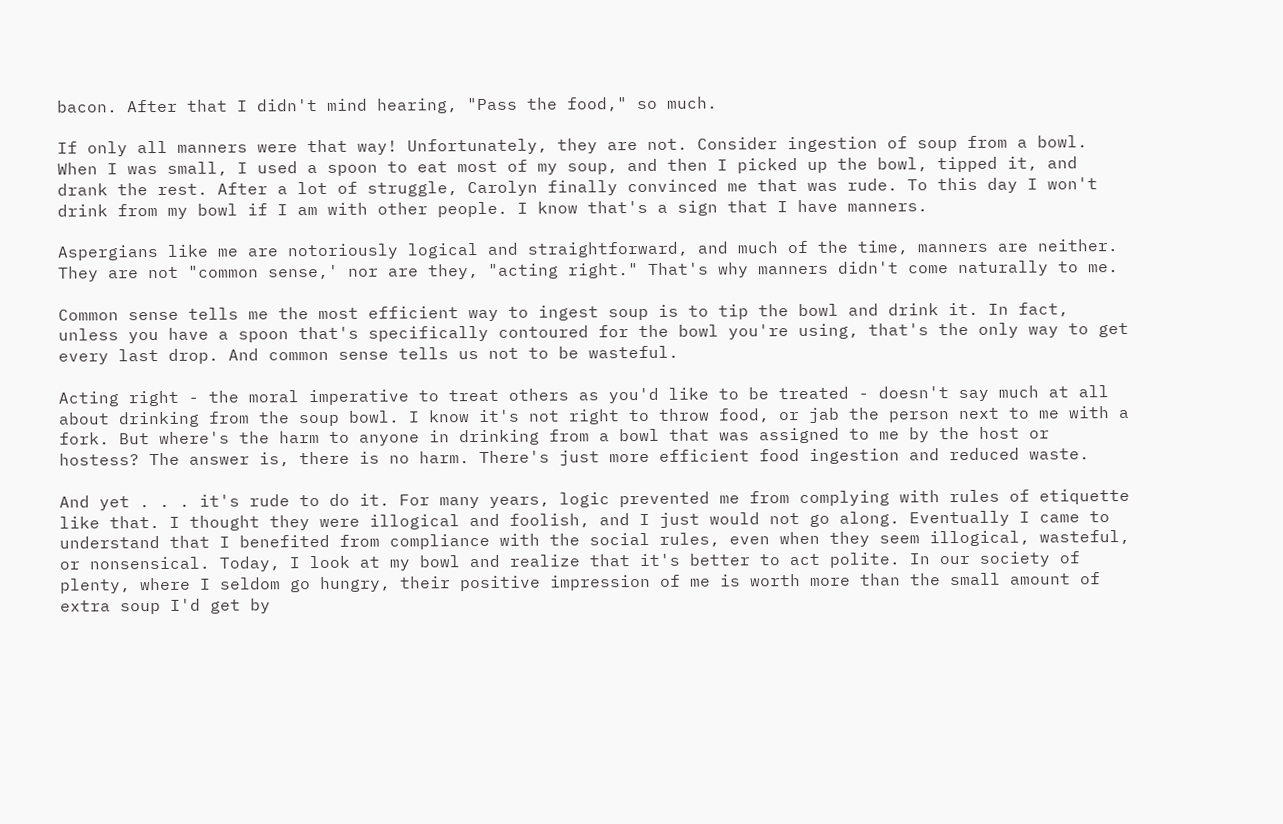bacon. After that I didn't mind hearing, "Pass the food," so much.

If only all manners were that way! Unfortunately, they are not. Consider ingestion of soup from a bowl. When I was small, I used a spoon to eat most of my soup, and then I picked up the bowl, tipped it, and drank the rest. After a lot of struggle, Carolyn finally convinced me that was rude. To this day I won't drink from my bowl if I am with other people. I know that's a sign that I have manners.

Aspergians like me are notoriously logical and straightforward, and much of the time, manners are neither. They are not "common sense,' nor are they, "acting right." That's why manners didn't come naturally to me.

Common sense tells me the most efficient way to ingest soup is to tip the bowl and drink it. In fact, unless you have a spoon that's specifically contoured for the bowl you're using, that's the only way to get every last drop. And common sense tells us not to be wasteful.

Acting right - the moral imperative to treat others as you'd like to be treated - doesn't say much at all about drinking from the soup bowl. I know it's not right to throw food, or jab the person next to me with a fork. But where's the harm to anyone in drinking from a bowl that was assigned to me by the host or hostess? The answer is, there is no harm. There's just more efficient food ingestion and reduced waste.

And yet . . . it's rude to do it. For many years, logic prevented me from complying with rules of etiquette like that. I thought they were illogical and foolish, and I just would not go along. Eventually I came to understand that I benefited from compliance with the social rules, even when they seem illogical, wasteful, or nonsensical. Today, I look at my bowl and realize that it's better to act polite. In our society of plenty, where I seldom go hungry, their positive impression of me is worth more than the small amount of extra soup I'd get by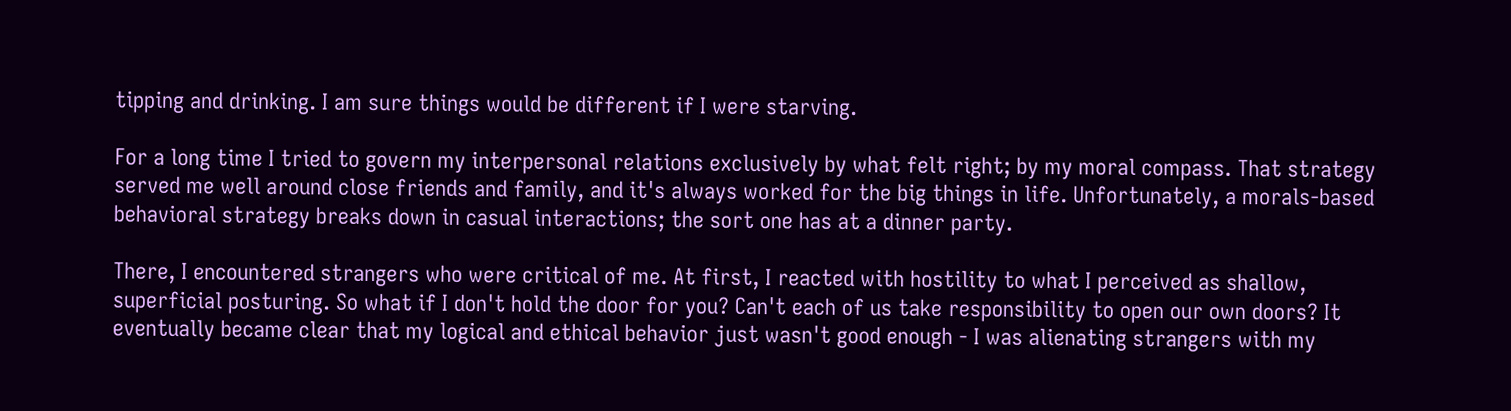tipping and drinking. I am sure things would be different if I were starving.

For a long time I tried to govern my interpersonal relations exclusively by what felt right; by my moral compass. That strategy served me well around close friends and family, and it's always worked for the big things in life. Unfortunately, a morals-based behavioral strategy breaks down in casual interactions; the sort one has at a dinner party.

There, I encountered strangers who were critical of me. At first, I reacted with hostility to what I perceived as shallow, superficial posturing. So what if I don't hold the door for you? Can't each of us take responsibility to open our own doors? It eventually became clear that my logical and ethical behavior just wasn't good enough - I was alienating strangers with my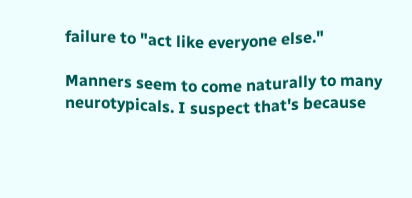failure to "act like everyone else."

Manners seem to come naturally to many neurotypicals. I suspect that's because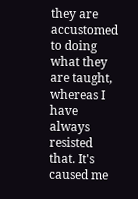they are accustomed to doing what they are taught, whereas I have always resisted that. It's caused me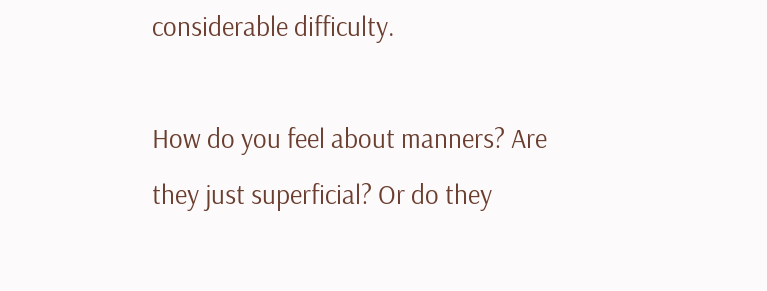considerable difficulty.

How do you feel about manners? Are they just superficial? Or do they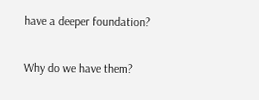have a deeper foundation?

Why do we have them?